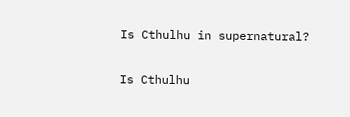Is Cthulhu in supernatural?

Is Cthulhu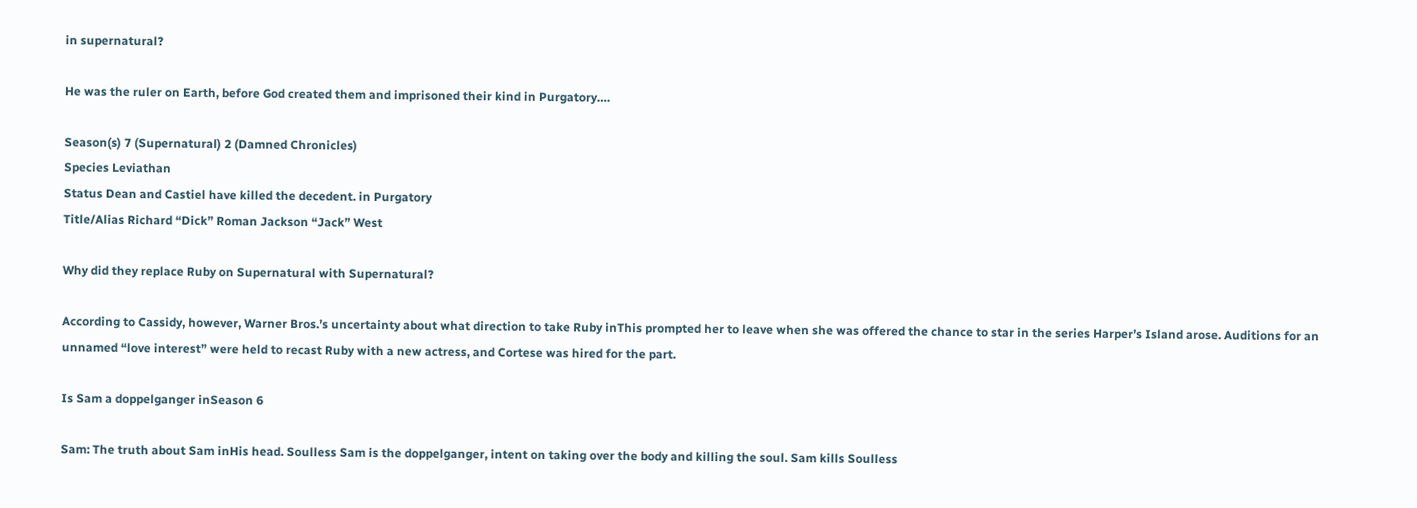in supernatural?

He was the ruler on Earth, before God created them and imprisoned their kind in Purgatory….

Season(s) 7 (Supernatural) 2 (Damned Chronicles)
Species Leviathan
Status Dean and Castiel have killed the decedent. in Purgatory
Title/Alias Richard “Dick” Roman Jackson “Jack” West

Why did they replace Ruby on Supernatural with Supernatural?

According to Cassidy, however, Warner Bros.’s uncertainty about what direction to take Ruby inThis prompted her to leave when she was offered the chance to star in the series Harper’s Island arose. Auditions for an unnamed “love interest” were held to recast Ruby with a new actress, and Cortese was hired for the part.

Is Sam a doppelganger inSeason 6

Sam: The truth about Sam inHis head. Soulless Sam is the doppelganger, intent on taking over the body and killing the soul. Sam kills Soulless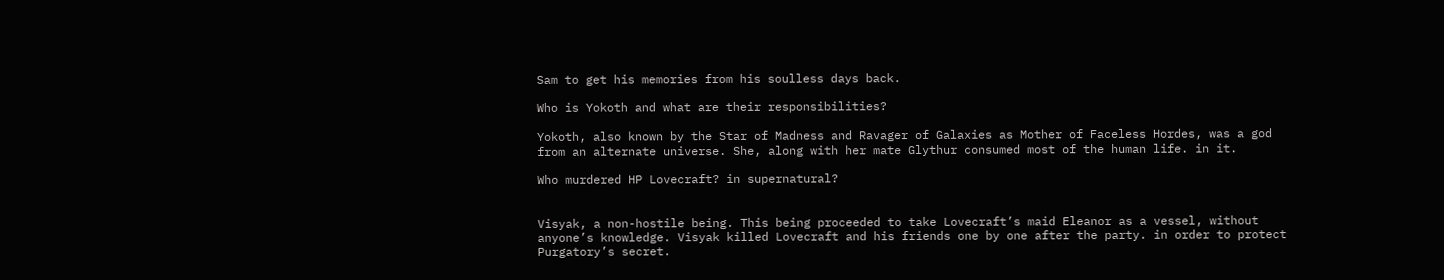Sam to get his memories from his soulless days back.

Who is Yokoth and what are their responsibilities?

Yokoth, also known by the Star of Madness and Ravager of Galaxies as Mother of Faceless Hordes, was a god from an alternate universe. She, along with her mate Glythur consumed most of the human life. in it.

Who murdered HP Lovecraft? in supernatural?


Visyak, a non-hostile being. This being proceeded to take Lovecraft’s maid Eleanor as a vessel, without anyone’s knowledge. Visyak killed Lovecraft and his friends one by one after the party. in order to protect Purgatory’s secret.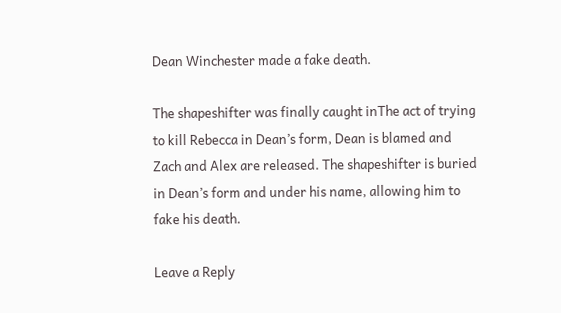Dean Winchester made a fake death.

The shapeshifter was finally caught inThe act of trying to kill Rebecca in Dean’s form, Dean is blamed and Zach and Alex are released. The shapeshifter is buried in Dean’s form and under his name, allowing him to fake his death.

Leave a Reply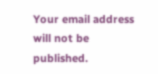Your email address will not be published.